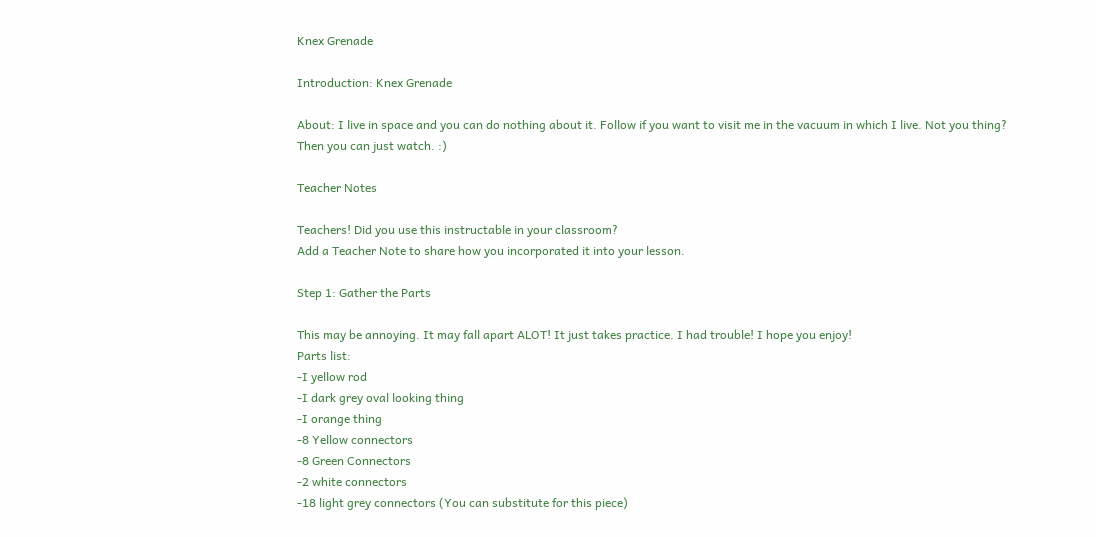Knex Grenade

Introduction: Knex Grenade

About: I live in space and you can do nothing about it. Follow if you want to visit me in the vacuum in which I live. Not you thing? Then you can just watch. :)

Teacher Notes

Teachers! Did you use this instructable in your classroom?
Add a Teacher Note to share how you incorporated it into your lesson.

Step 1: Gather the Parts

This may be annoying. It may fall apart ALOT! It just takes practice. I had trouble! I hope you enjoy!
Parts list:
-I yellow rod
-I dark grey oval looking thing
-I orange thing
-8 Yellow connectors
-8 Green Connectors
-2 white connectors
-18 light grey connectors (You can substitute for this piece)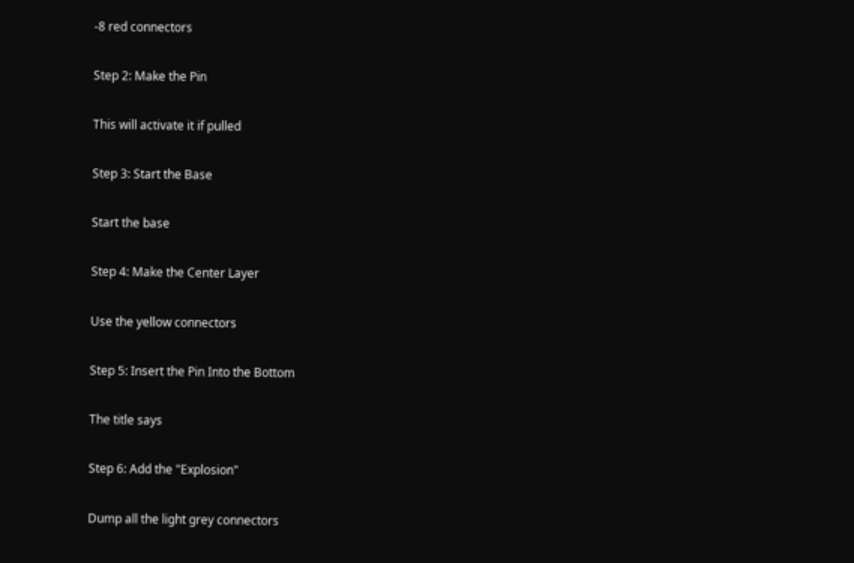-8 red connectors

Step 2: Make the Pin

This will activate it if pulled

Step 3: Start the Base

Start the base

Step 4: Make the Center Layer

Use the yellow connectors

Step 5: Insert the Pin Into the Bottom

The title says

Step 6: Add the "Explosion"

Dump all the light grey connectors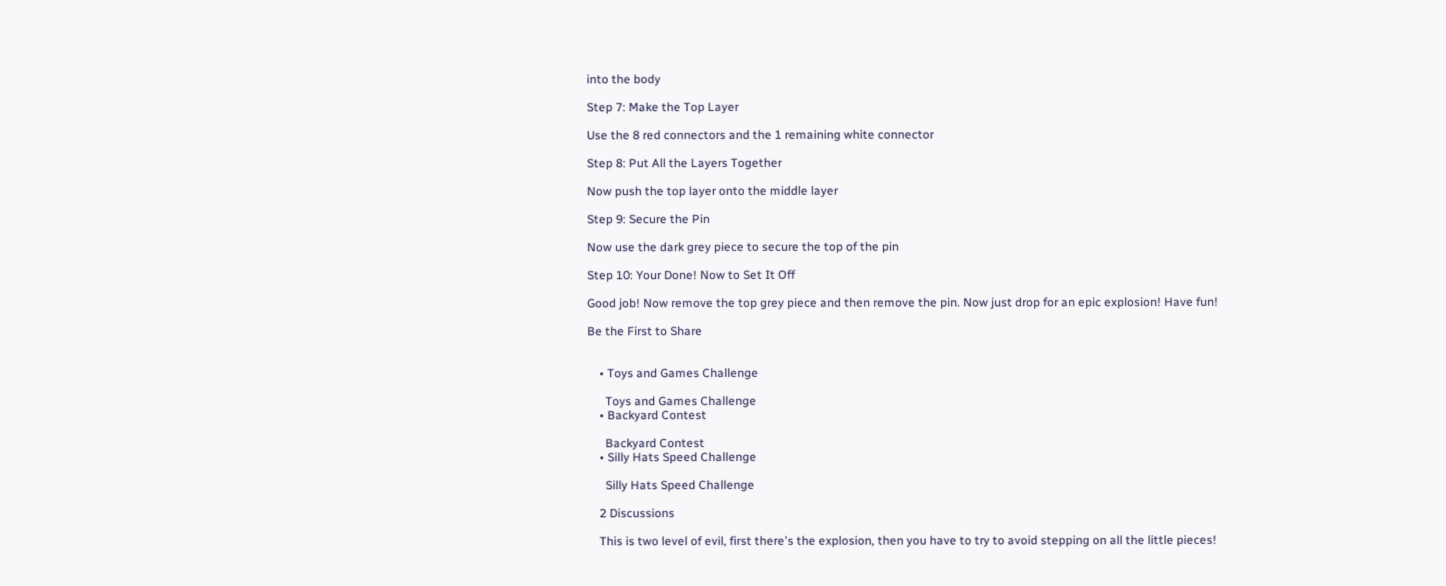into the body

Step 7: Make the Top Layer

Use the 8 red connectors and the 1 remaining white connector

Step 8: Put All the Layers Together

Now push the top layer onto the middle layer

Step 9: Secure the Pin

Now use the dark grey piece to secure the top of the pin

Step 10: Your Done! Now to Set It Off

Good job! Now remove the top grey piece and then remove the pin. Now just drop for an epic explosion! Have fun!

Be the First to Share


    • Toys and Games Challenge

      Toys and Games Challenge
    • Backyard Contest

      Backyard Contest
    • Silly Hats Speed Challenge

      Silly Hats Speed Challenge

    2 Discussions

    This is two level of evil, first there's the explosion, then you have to try to avoid stepping on all the little pieces!